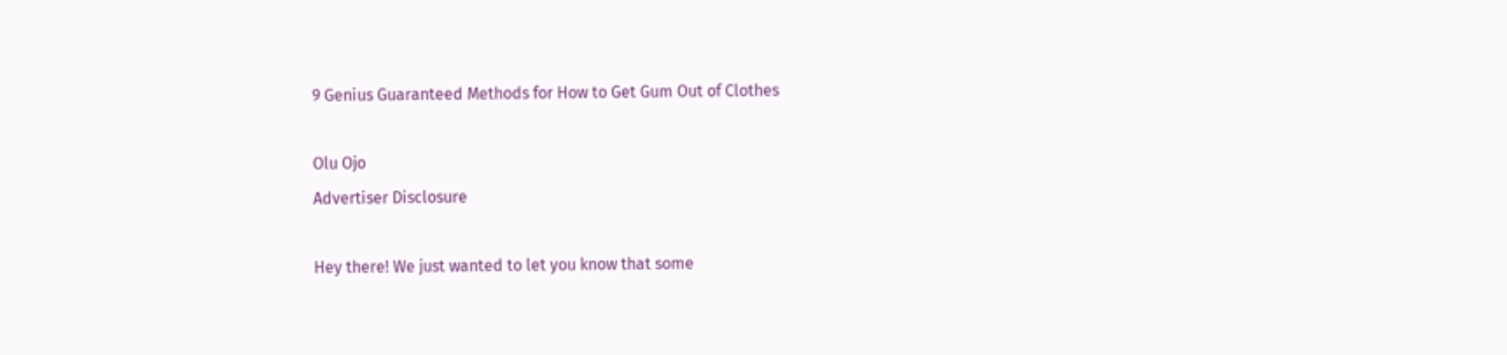9 Genius Guaranteed Methods for How to Get Gum Out of Clothes

Olu Ojo
Advertiser Disclosure

Hey there! We just wanted to let you know that some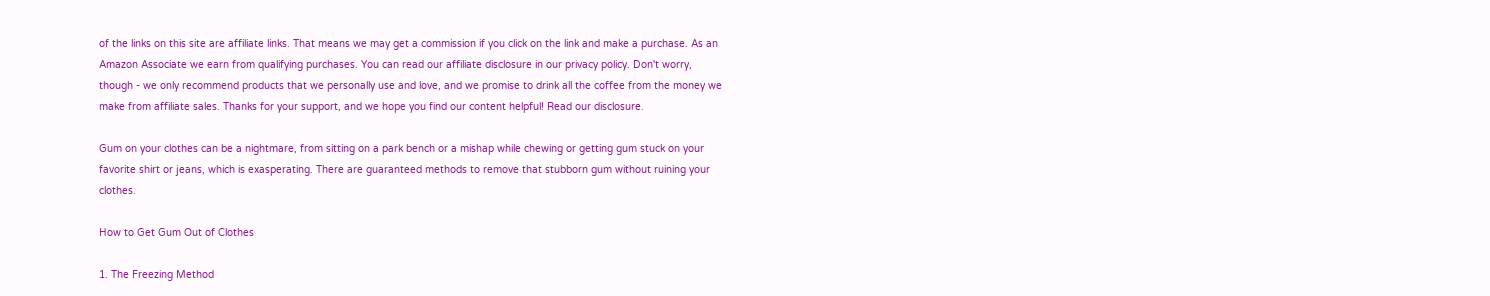of the links on this site are affiliate links. That means we may get a commission if you click on the link and make a purchase. As an Amazon Associate we earn from qualifying purchases. You can read our affiliate disclosure in our privacy policy. Don't worry, though - we only recommend products that we personally use and love, and we promise to drink all the coffee from the money we make from affiliate sales. Thanks for your support, and we hope you find our content helpful! Read our disclosure.

Gum on your clothes can be a nightmare, from sitting on a park bench or a mishap while chewing or getting gum stuck on your favorite shirt or jeans, which is exasperating. There are guaranteed methods to remove that stubborn gum without ruining your clothes.

How to Get Gum Out of Clothes

1. The Freezing Method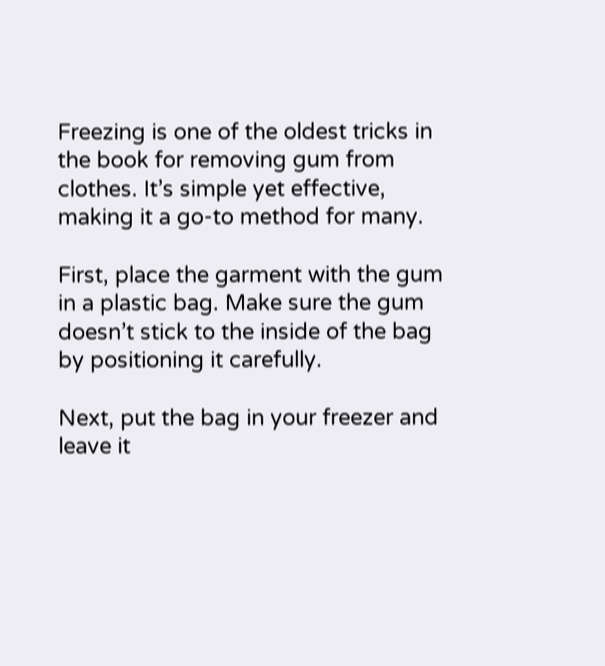Freezing is one of the oldest tricks in the book for removing gum from clothes. It’s simple yet effective, making it a go-to method for many.

First, place the garment with the gum in a plastic bag. Make sure the gum doesn’t stick to the inside of the bag by positioning it carefully.

Next, put the bag in your freezer and leave it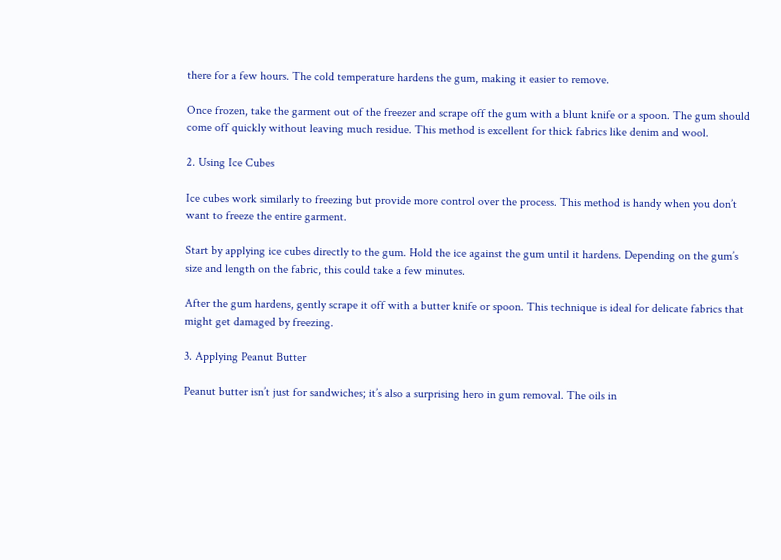there for a few hours. The cold temperature hardens the gum, making it easier to remove.

Once frozen, take the garment out of the freezer and scrape off the gum with a blunt knife or a spoon. The gum should come off quickly without leaving much residue. This method is excellent for thick fabrics like denim and wool.

2. Using Ice Cubes

Ice cubes work similarly to freezing but provide more control over the process. This method is handy when you don’t want to freeze the entire garment.

Start by applying ice cubes directly to the gum. Hold the ice against the gum until it hardens. Depending on the gum’s size and length on the fabric, this could take a few minutes.

After the gum hardens, gently scrape it off with a butter knife or spoon. This technique is ideal for delicate fabrics that might get damaged by freezing.

3. Applying Peanut Butter

Peanut butter isn’t just for sandwiches; it’s also a surprising hero in gum removal. The oils in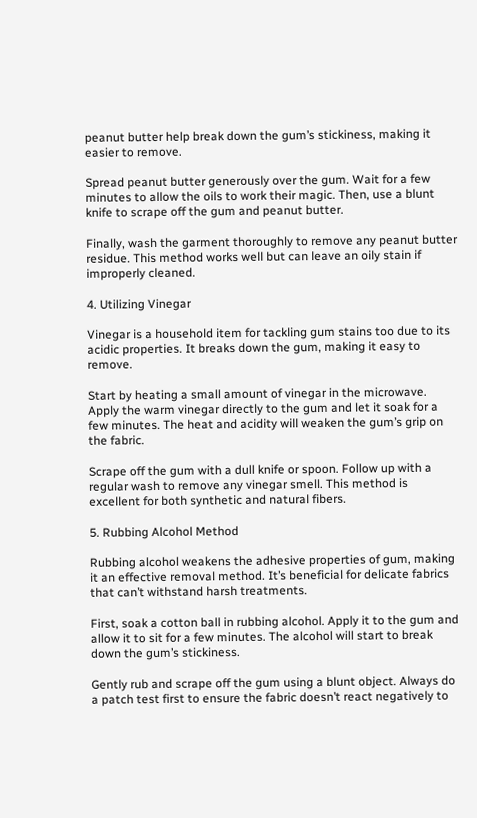peanut butter help break down the gum’s stickiness, making it easier to remove.

Spread peanut butter generously over the gum. Wait for a few minutes to allow the oils to work their magic. Then, use a blunt knife to scrape off the gum and peanut butter.

Finally, wash the garment thoroughly to remove any peanut butter residue. This method works well but can leave an oily stain if improperly cleaned.

4. Utilizing Vinegar

Vinegar is a household item for tackling gum stains too due to its acidic properties. It breaks down the gum, making it easy to remove.

Start by heating a small amount of vinegar in the microwave. Apply the warm vinegar directly to the gum and let it soak for a few minutes. The heat and acidity will weaken the gum’s grip on the fabric.

Scrape off the gum with a dull knife or spoon. Follow up with a regular wash to remove any vinegar smell. This method is excellent for both synthetic and natural fibers.

5. Rubbing Alcohol Method

Rubbing alcohol weakens the adhesive properties of gum, making it an effective removal method. It’s beneficial for delicate fabrics that can’t withstand harsh treatments.

First, soak a cotton ball in rubbing alcohol. Apply it to the gum and allow it to sit for a few minutes. The alcohol will start to break down the gum’s stickiness.

Gently rub and scrape off the gum using a blunt object. Always do a patch test first to ensure the fabric doesn’t react negatively to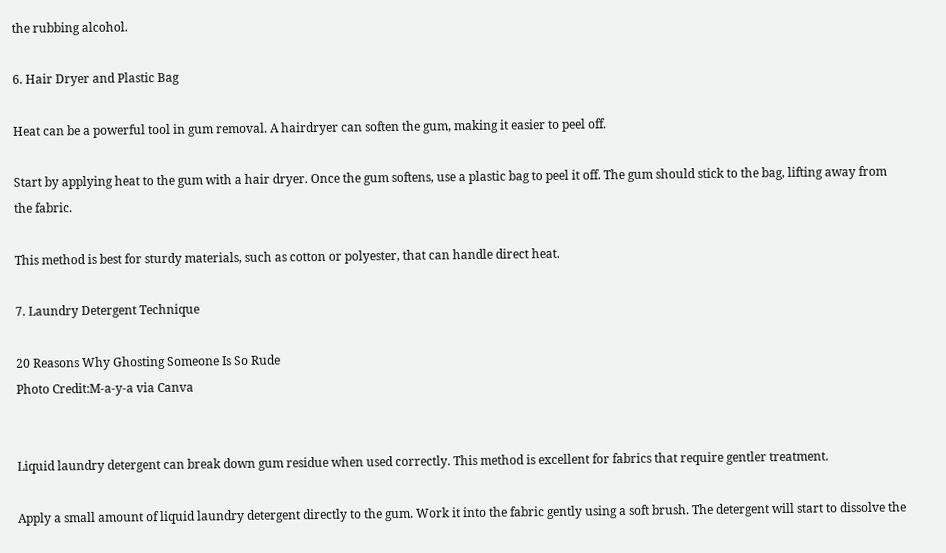the rubbing alcohol.

6. Hair Dryer and Plastic Bag

Heat can be a powerful tool in gum removal. A hairdryer can soften the gum, making it easier to peel off.

Start by applying heat to the gum with a hair dryer. Once the gum softens, use a plastic bag to peel it off. The gum should stick to the bag, lifting away from the fabric.

This method is best for sturdy materials, such as cotton or polyester, that can handle direct heat.

7. Laundry Detergent Technique

20 Reasons Why Ghosting Someone Is So Rude
Photo Credit:M-a-y-a via Canva


Liquid laundry detergent can break down gum residue when used correctly. This method is excellent for fabrics that require gentler treatment.

Apply a small amount of liquid laundry detergent directly to the gum. Work it into the fabric gently using a soft brush. The detergent will start to dissolve the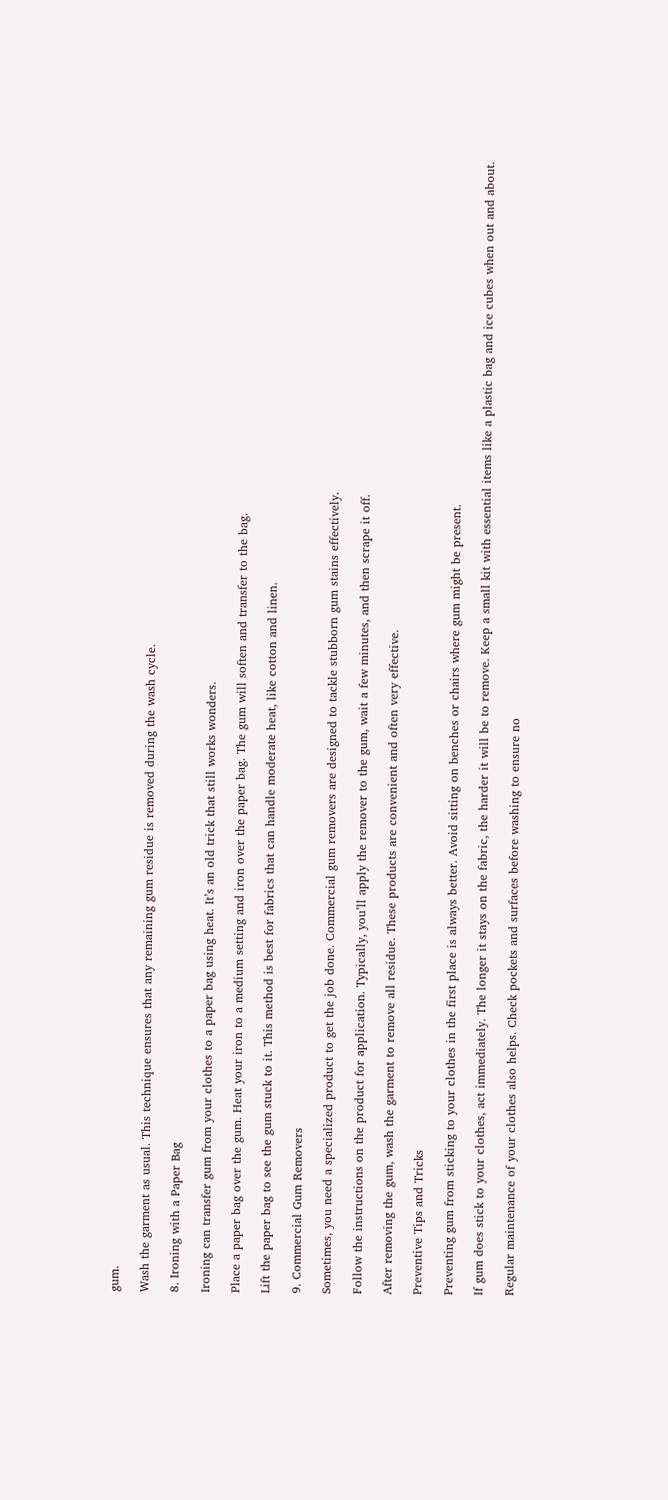gum.

Wash the garment as usual. This technique ensures that any remaining gum residue is removed during the wash cycle.

8. Ironing with a Paper Bag

Ironing can transfer gum from your clothes to a paper bag using heat. It’s an old trick that still works wonders.

Place a paper bag over the gum. Heat your iron to a medium setting and iron over the paper bag. The gum will soften and transfer to the bag.

Lift the paper bag to see the gum stuck to it. This method is best for fabrics that can handle moderate heat, like cotton and linen.

9. Commercial Gum Removers

Sometimes, you need a specialized product to get the job done. Commercial gum removers are designed to tackle stubborn gum stains effectively.

Follow the instructions on the product for application. Typically, you’ll apply the remover to the gum, wait a few minutes, and then scrape it off.

After removing the gum, wash the garment to remove all residue. These products are convenient and often very effective.

Preventive Tips and Tricks

Preventing gum from sticking to your clothes in the first place is always better. Avoid sitting on benches or chairs where gum might be present.

If gum does stick to your clothes, act immediately. The longer it stays on the fabric, the harder it will be to remove. Keep a small kit with essential items like a plastic bag and ice cubes when out and about.

Regular maintenance of your clothes also helps. Check pockets and surfaces before washing to ensure no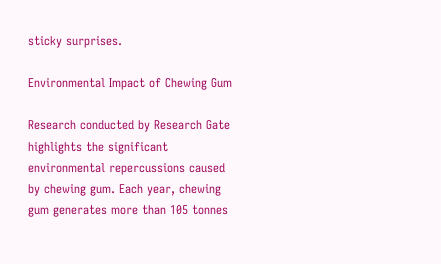sticky surprises.

Environmental Impact of Chewing Gum

Research conducted by Research Gate highlights the significant environmental repercussions caused by chewing gum. Each year, chewing gum generates more than 105 tonnes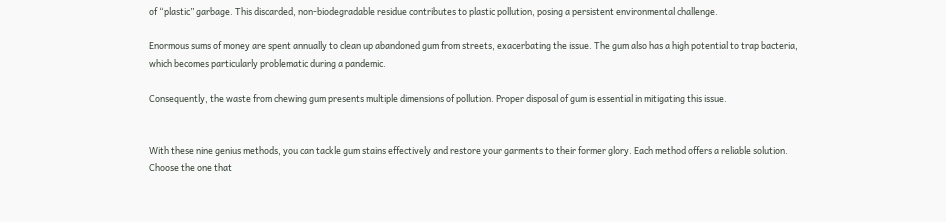of “plastic” garbage. This discarded, non-biodegradable residue contributes to plastic pollution, posing a persistent environmental challenge.

Enormous sums of money are spent annually to clean up abandoned gum from streets, exacerbating the issue. The gum also has a high potential to trap bacteria, which becomes particularly problematic during a pandemic.

Consequently, the waste from chewing gum presents multiple dimensions of pollution. Proper disposal of gum is essential in mitigating this issue.


With these nine genius methods, you can tackle gum stains effectively and restore your garments to their former glory. Each method offers a reliable solution. Choose the one that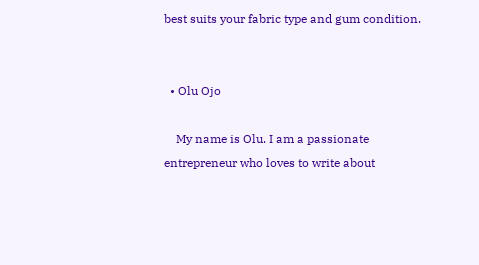best suits your fabric type and gum condition.


  • Olu Ojo

    My name is Olu. I am a passionate entrepreneur who loves to write about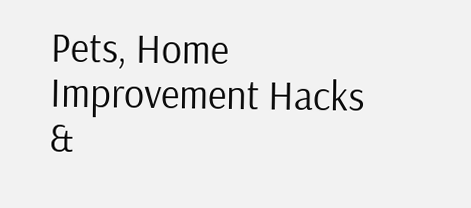Pets, Home Improvement Hacks &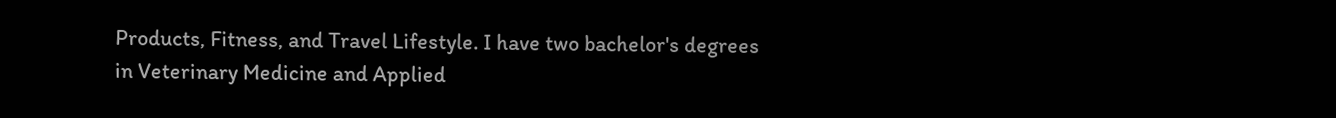Products, Fitness, and Travel Lifestyle. I have two bachelor's degrees in Veterinary Medicine and Applied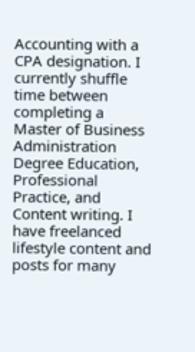Accounting with a CPA designation. I currently shuffle time between completing a Master of Business Administration Degree Education, Professional Practice, and Content writing. I have freelanced lifestyle content and posts for many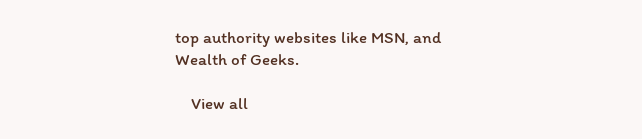top authority websites like MSN, and Wealth of Geeks.

    View all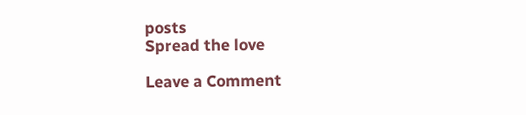posts
Spread the love

Leave a Comment